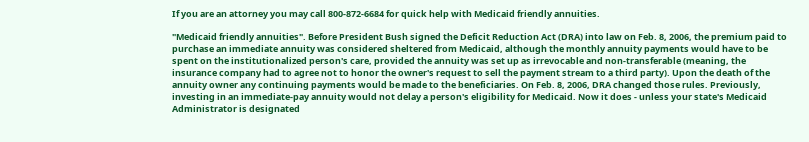If you are an attorney you may call 800-872-6684 for quick help with Medicaid friendly annuities.

"Medicaid friendly annuities". Before President Bush signed the Deficit Reduction Act (DRA) into law on Feb. 8, 2006, the premium paid to purchase an immediate annuity was considered sheltered from Medicaid, although the monthly annuity payments would have to be spent on the institutionalized person's care, provided the annuity was set up as irrevocable and non-transferable (meaning, the insurance company had to agree not to honor the owner's request to sell the payment stream to a third party). Upon the death of the annuity owner any continuing payments would be made to the beneficiaries. On Feb. 8, 2006, DRA changed those rules. Previously, investing in an immediate-pay annuity would not delay a person's eligibility for Medicaid. Now it does - unless your state's Medicaid Administrator is designated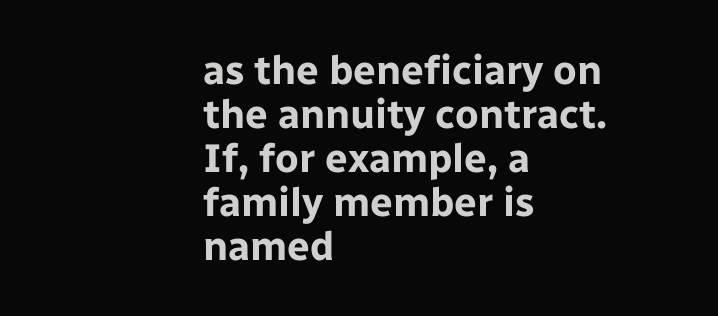as the beneficiary on the annuity contract. If, for example, a family member is named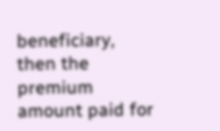beneficiary, then the premium amount paid for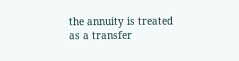the annuity is treated as a transfer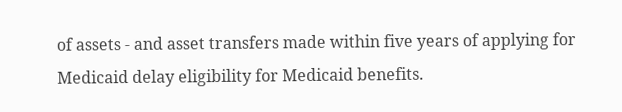of assets - and asset transfers made within five years of applying for Medicaid delay eligibility for Medicaid benefits.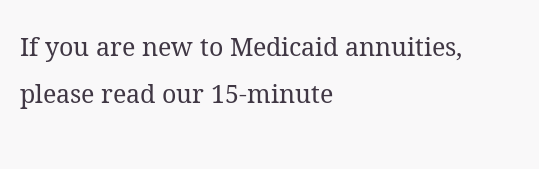If you are new to Medicaid annuities, please read our 15-minute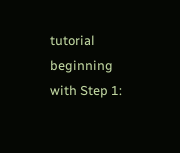tutorial beginning with Step 1: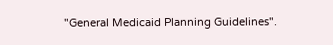"General Medicaid Planning Guidelines".